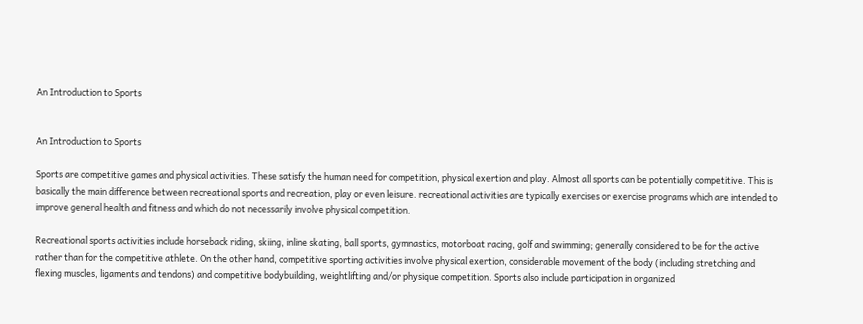An Introduction to Sports


An Introduction to Sports

Sports are competitive games and physical activities. These satisfy the human need for competition, physical exertion and play. Almost all sports can be potentially competitive. This is basically the main difference between recreational sports and recreation, play or even leisure. recreational activities are typically exercises or exercise programs which are intended to improve general health and fitness and which do not necessarily involve physical competition.

Recreational sports activities include horseback riding, skiing, inline skating, ball sports, gymnastics, motorboat racing, golf and swimming; generally considered to be for the active rather than for the competitive athlete. On the other hand, competitive sporting activities involve physical exertion, considerable movement of the body (including stretching and flexing muscles, ligaments and tendons) and competitive bodybuilding, weightlifting and/or physique competition. Sports also include participation in organized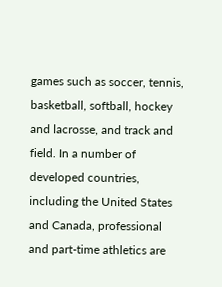games such as soccer, tennis, basketball, softball, hockey and lacrosse, and track and field. In a number of developed countries, including the United States and Canada, professional and part-time athletics are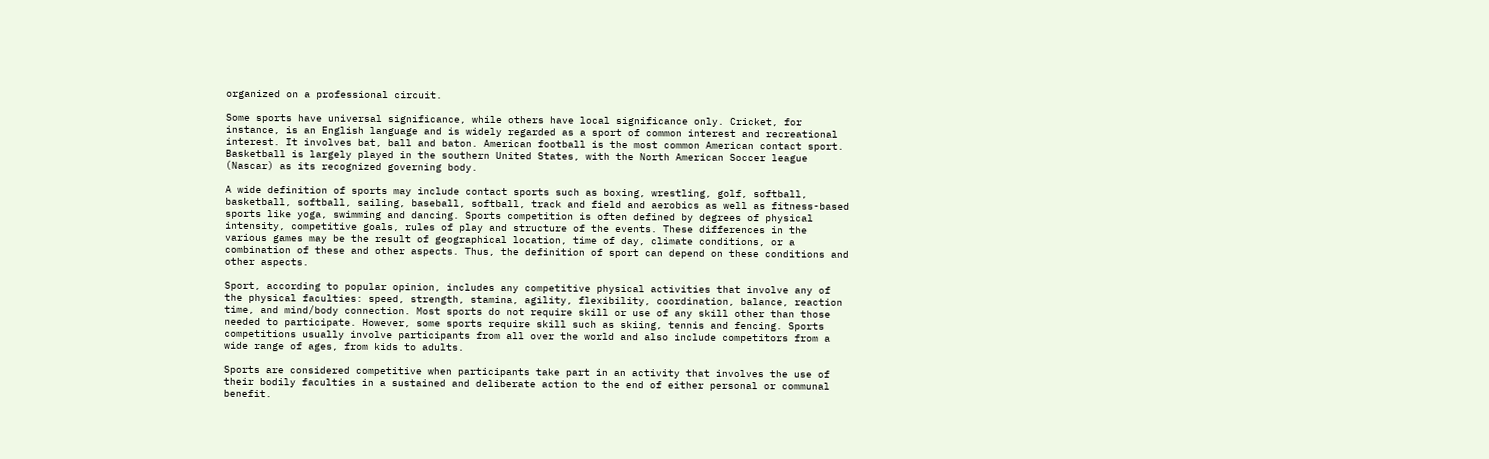organized on a professional circuit.

Some sports have universal significance, while others have local significance only. Cricket, for instance, is an English language and is widely regarded as a sport of common interest and recreational interest. It involves bat, ball and baton. American football is the most common American contact sport. Basketball is largely played in the southern United States, with the North American Soccer league (Nascar) as its recognized governing body.

A wide definition of sports may include contact sports such as boxing, wrestling, golf, softball, basketball, softball, sailing, baseball, softball, track and field and aerobics as well as fitness-based sports like yoga, swimming and dancing. Sports competition is often defined by degrees of physical intensity, competitive goals, rules of play and structure of the events. These differences in the various games may be the result of geographical location, time of day, climate conditions, or a combination of these and other aspects. Thus, the definition of sport can depend on these conditions and other aspects.

Sport, according to popular opinion, includes any competitive physical activities that involve any of the physical faculties: speed, strength, stamina, agility, flexibility, coordination, balance, reaction time, and mind/body connection. Most sports do not require skill or use of any skill other than those needed to participate. However, some sports require skill such as skiing, tennis and fencing. Sports competitions usually involve participants from all over the world and also include competitors from a wide range of ages, from kids to adults.

Sports are considered competitive when participants take part in an activity that involves the use of their bodily faculties in a sustained and deliberate action to the end of either personal or communal benefit.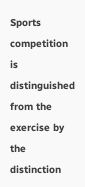Sports competition is distinguished from the exercise by the distinction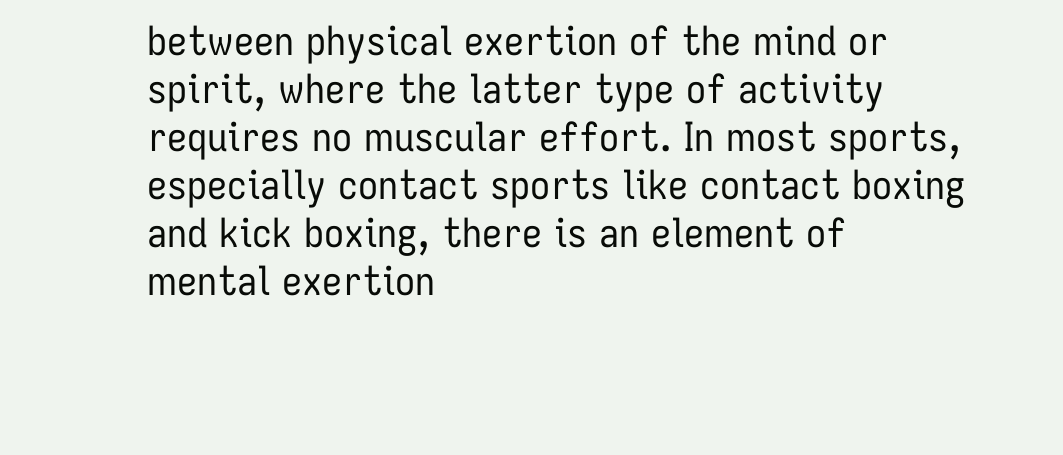between physical exertion of the mind or spirit, where the latter type of activity requires no muscular effort. In most sports, especially contact sports like contact boxing and kick boxing, there is an element of mental exertion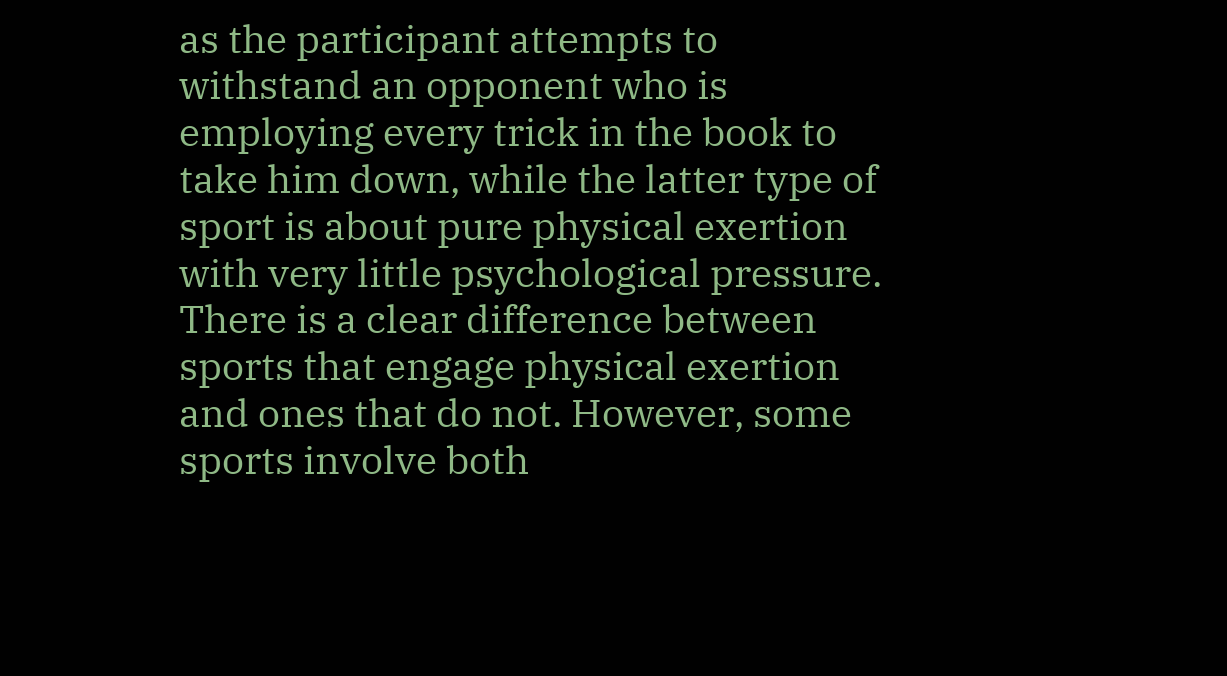as the participant attempts to withstand an opponent who is employing every trick in the book to take him down, while the latter type of sport is about pure physical exertion with very little psychological pressure. There is a clear difference between sports that engage physical exertion and ones that do not. However, some sports involve both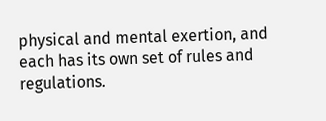physical and mental exertion, and each has its own set of rules and regulations.